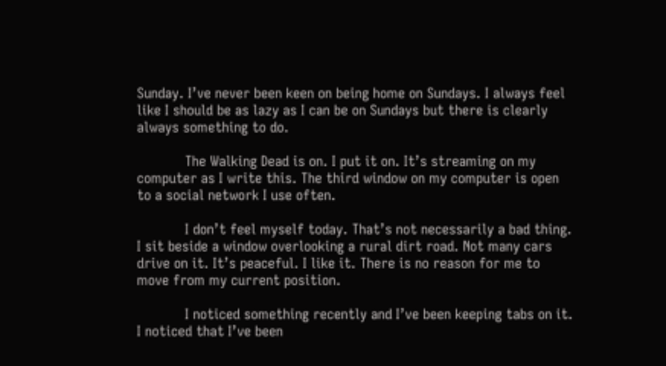Sunday. I’ve never been keen on being home on Sundays. I always feel like I should be as lazy as I can be on Sundays but there is clearly always something to do.

            The Walking Dead is on. I put it on. It’s streaming on my computer as I write this. The third window on my computer is open to a social network I use often.

            I don’t feel myself today. That’s not necessarily a bad thing. I sit beside a window overlooking a rural dirt road. Not many cars drive on it. It’s peaceful. I like it. There is no reason for me to move from my current position.

            I noticed something recently and I’ve been keeping tabs on it. I noticed that I’ve been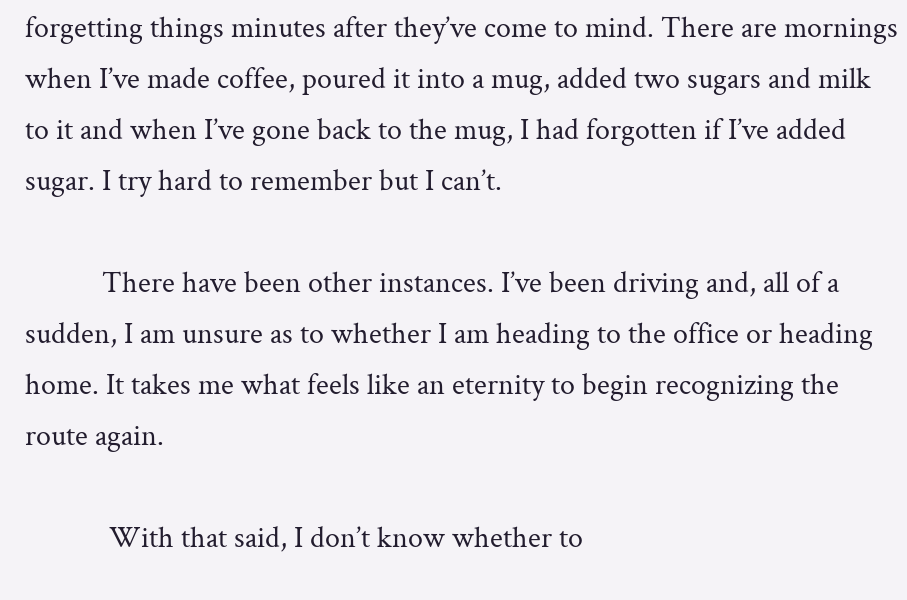forgetting things minutes after they’ve come to mind. There are mornings when I’ve made coffee, poured it into a mug, added two sugars and milk to it and when I’ve gone back to the mug, I had forgotten if I’ve added sugar. I try hard to remember but I can’t.

           There have been other instances. I’ve been driving and, all of a sudden, I am unsure as to whether I am heading to the office or heading home. It takes me what feels like an eternity to begin recognizing the route again.

            With that said, I don’t know whether to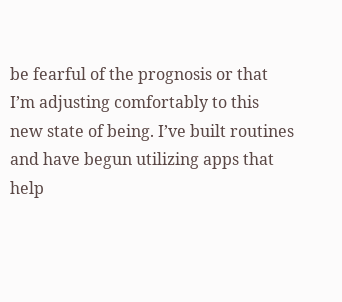be fearful of the prognosis or that I’m adjusting comfortably to this new state of being. I’ve built routines and have begun utilizing apps that help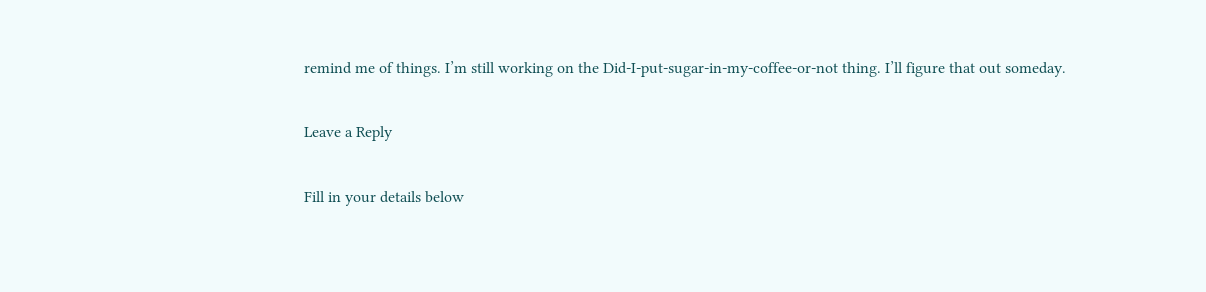remind me of things. I’m still working on the Did-I-put-sugar-in-my-coffee-or-not thing. I’ll figure that out someday.

Leave a Reply

Fill in your details below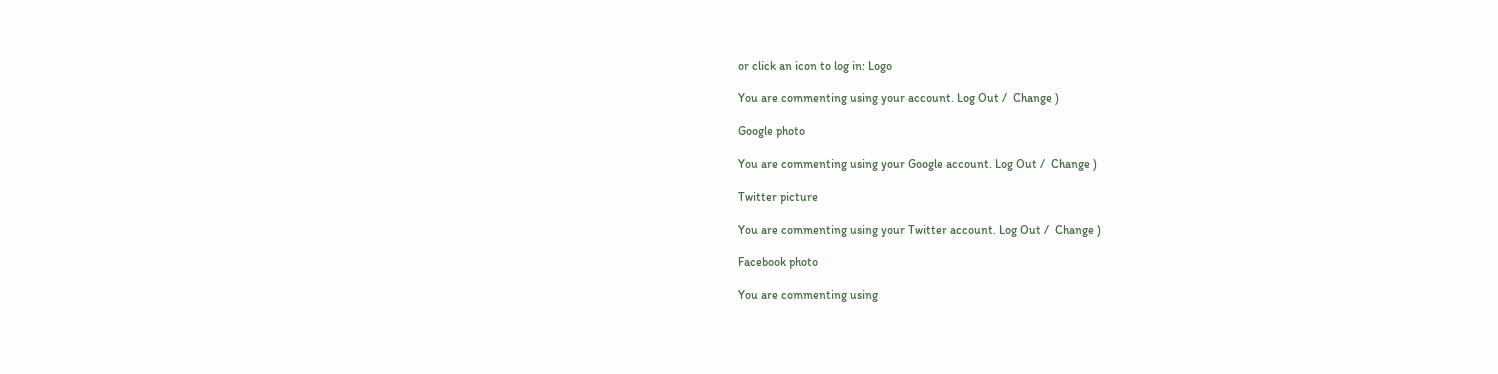or click an icon to log in: Logo

You are commenting using your account. Log Out /  Change )

Google photo

You are commenting using your Google account. Log Out /  Change )

Twitter picture

You are commenting using your Twitter account. Log Out /  Change )

Facebook photo

You are commenting using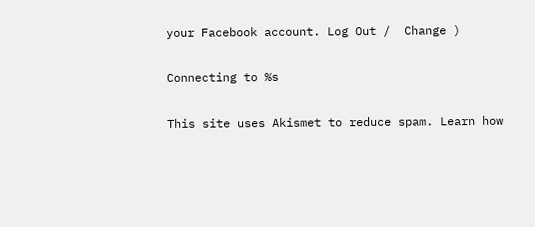your Facebook account. Log Out /  Change )

Connecting to %s

This site uses Akismet to reduce spam. Learn how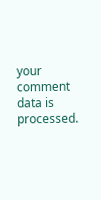your comment data is processed.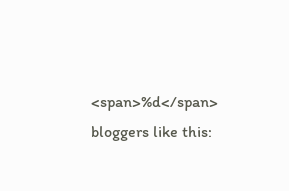<span>%d</span> bloggers like this: